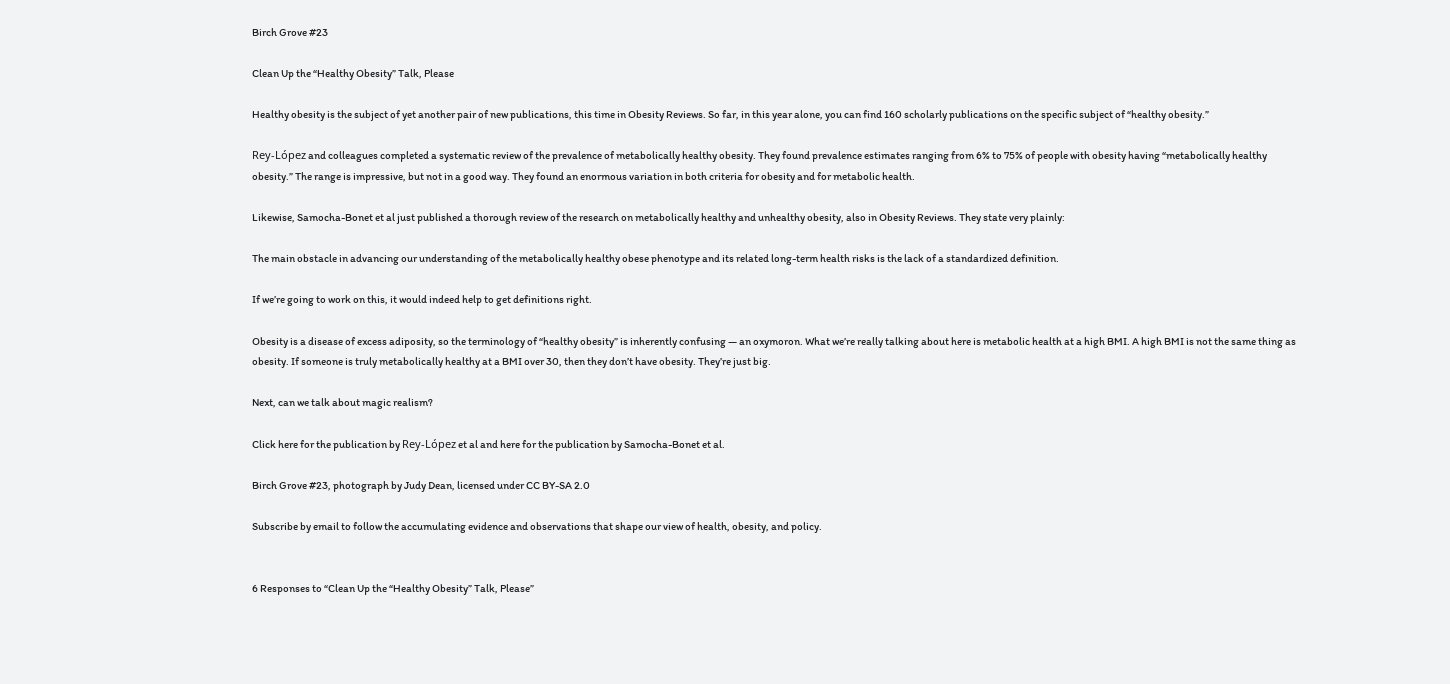Birch Grove #23

Clean Up the “Healthy Obesity” Talk, Please

Healthy obesity is the subject of yet another pair of new publications, this time in Obesity Reviews. So far, in this year alone, you can find 160 scholarly publications on the specific subject of “healthy obesity.”

Rey-López and colleagues completed a systematic review of the prevalence of metabolically healthy obesity. They found prevalence estimates ranging from 6% to 75% of people with obesity having “metabolically healthy obesity.” The range is impressive, but not in a good way. They found an enormous variation in both criteria for obesity and for metabolic health.

Likewise, Samocha-Bonet et al just published a thorough review of the research on metabolically healthy and unhealthy obesity, also in Obesity Reviews. They state very plainly:

The main obstacle in advancing our understanding of the metabolically healthy obese phenotype and its related long-term health risks is the lack of a standardized definition.

If we’re going to work on this, it would indeed help to get definitions right.

Obesity is a disease of excess adiposity, so the terminology of “healthy obesity” is inherently confusing — an oxymoron. What we’re really talking about here is metabolic health at a high BMI. A high BMI is not the same thing as obesity. If someone is truly metabolically healthy at a BMI over 30, then they don’t have obesity. They’re just big.

Next, can we talk about magic realism?

Click here for the publication by Rey-López et al and here for the publication by Samocha-Bonet et al.

Birch Grove #23, photograph by Judy Dean, licensed under CC BY-SA 2.0

Subscribe by email to follow the accumulating evidence and observations that shape our view of health, obesity, and policy.


6 Responses to “Clean Up the “Healthy Obesity” Talk, Please”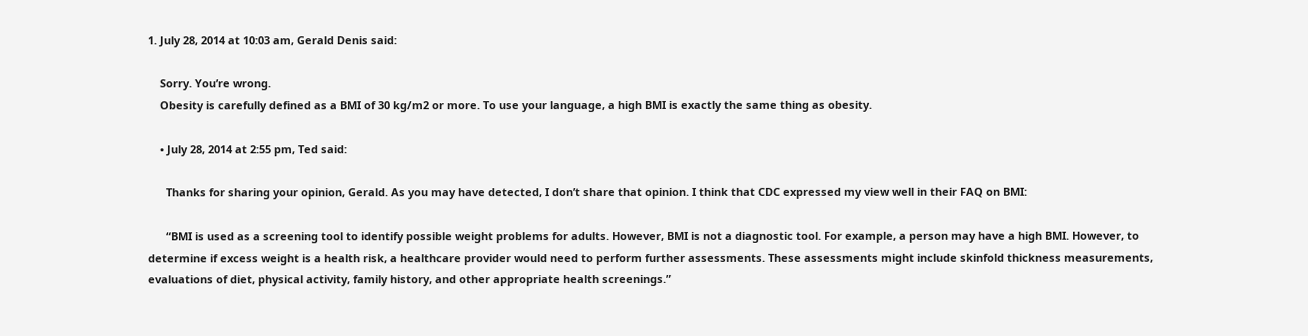1. July 28, 2014 at 10:03 am, Gerald Denis said:

    Sorry. You’re wrong.
    Obesity is carefully defined as a BMI of 30 kg/m2 or more. To use your language, a high BMI is exactly the same thing as obesity.

    • July 28, 2014 at 2:55 pm, Ted said:

      Thanks for sharing your opinion, Gerald. As you may have detected, I don’t share that opinion. I think that CDC expressed my view well in their FAQ on BMI:

      “BMI is used as a screening tool to identify possible weight problems for adults. However, BMI is not a diagnostic tool. For example, a person may have a high BMI. However, to determine if excess weight is a health risk, a healthcare provider would need to perform further assessments. These assessments might include skinfold thickness measurements, evaluations of diet, physical activity, family history, and other appropriate health screenings.”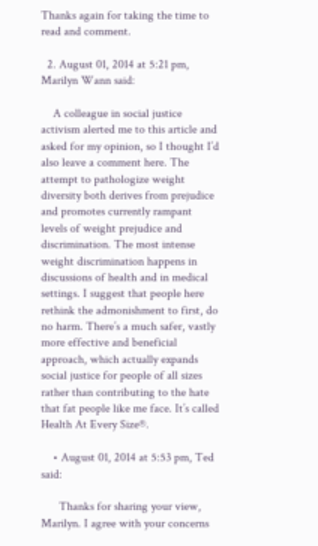Thanks again for taking the time to read and comment.

  2. August 01, 2014 at 5:21 pm, Marilyn Wann said:

    A colleague in social justice activism alerted me to this article and asked for my opinion, so I thought I’d also leave a comment here. The attempt to pathologize weight diversity both derives from prejudice and promotes currently rampant levels of weight prejudice and discrimination. The most intense weight discrimination happens in discussions of health and in medical settings. I suggest that people here rethink the admonishment to first, do no harm. There’s a much safer, vastly more effective and beneficial approach, which actually expands social justice for people of all sizes rather than contributing to the hate that fat people like me face. It’s called Health At Every Size®.

    • August 01, 2014 at 5:53 pm, Ted said:

      Thanks for sharing your view, Marilyn. I agree with your concerns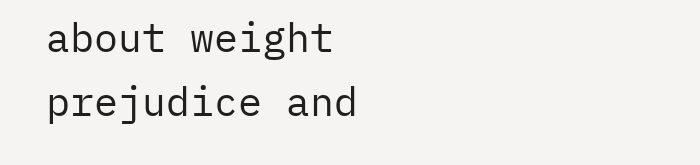about weight prejudice and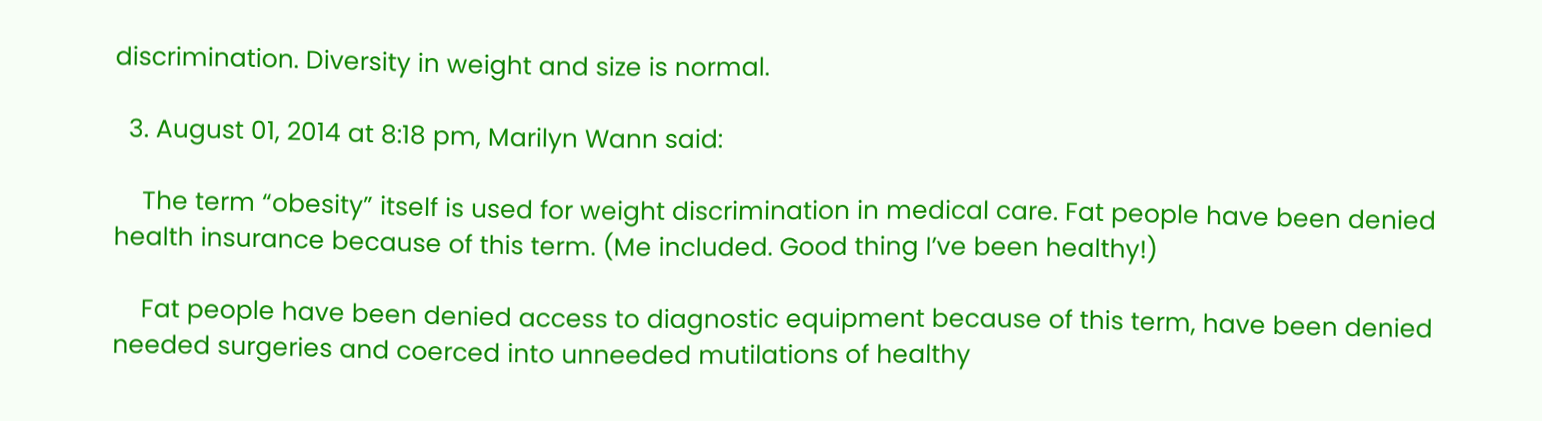discrimination. Diversity in weight and size is normal.

  3. August 01, 2014 at 8:18 pm, Marilyn Wann said:

    The term “obesity” itself is used for weight discrimination in medical care. Fat people have been denied health insurance because of this term. (Me included. Good thing I’ve been healthy!)

    Fat people have been denied access to diagnostic equipment because of this term, have been denied needed surgeries and coerced into unneeded mutilations of healthy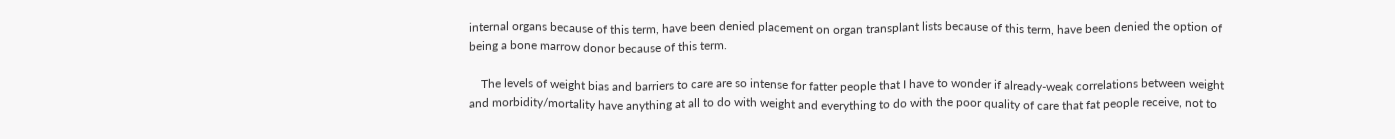internal organs because of this term, have been denied placement on organ transplant lists because of this term, have been denied the option of being a bone marrow donor because of this term.

    The levels of weight bias and barriers to care are so intense for fatter people that I have to wonder if already-weak correlations between weight and morbidity/mortality have anything at all to do with weight and everything to do with the poor quality of care that fat people receive, not to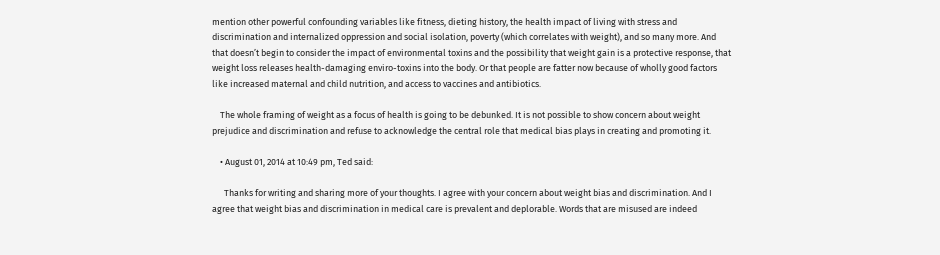mention other powerful confounding variables like fitness, dieting history, the health impact of living with stress and discrimination and internalized oppression and social isolation, poverty (which correlates with weight), and so many more. And that doesn’t begin to consider the impact of environmental toxins and the possibility that weight gain is a protective response, that weight loss releases health-damaging enviro-toxins into the body. Or that people are fatter now because of wholly good factors like increased maternal and child nutrition, and access to vaccines and antibiotics.

    The whole framing of weight as a focus of health is going to be debunked. It is not possible to show concern about weight prejudice and discrimination and refuse to acknowledge the central role that medical bias plays in creating and promoting it.

    • August 01, 2014 at 10:49 pm, Ted said:

      Thanks for writing and sharing more of your thoughts. I agree with your concern about weight bias and discrimination. And I agree that weight bias and discrimination in medical care is prevalent and deplorable. Words that are misused are indeed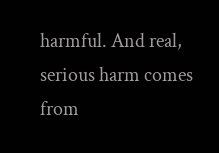harmful. And real, serious harm comes from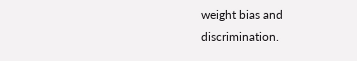weight bias and discrimination.